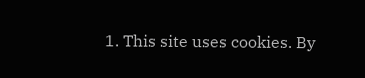1. This site uses cookies. By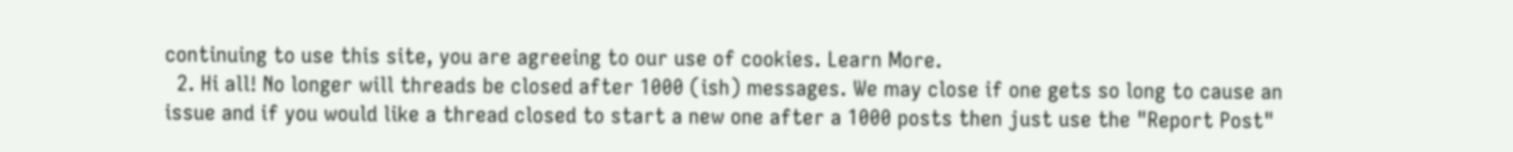continuing to use this site, you are agreeing to our use of cookies. Learn More.
  2. Hi all! No longer will threads be closed after 1000 (ish) messages. We may close if one gets so long to cause an issue and if you would like a thread closed to start a new one after a 1000 posts then just use the "Report Post"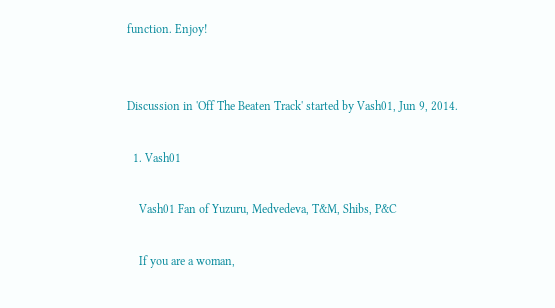function. Enjoy!


Discussion in 'Off The Beaten Track' started by Vash01, Jun 9, 2014.

  1. Vash01

    Vash01 Fan of Yuzuru, Medvedeva, T&M, Shibs, P&C

    If you are a woman,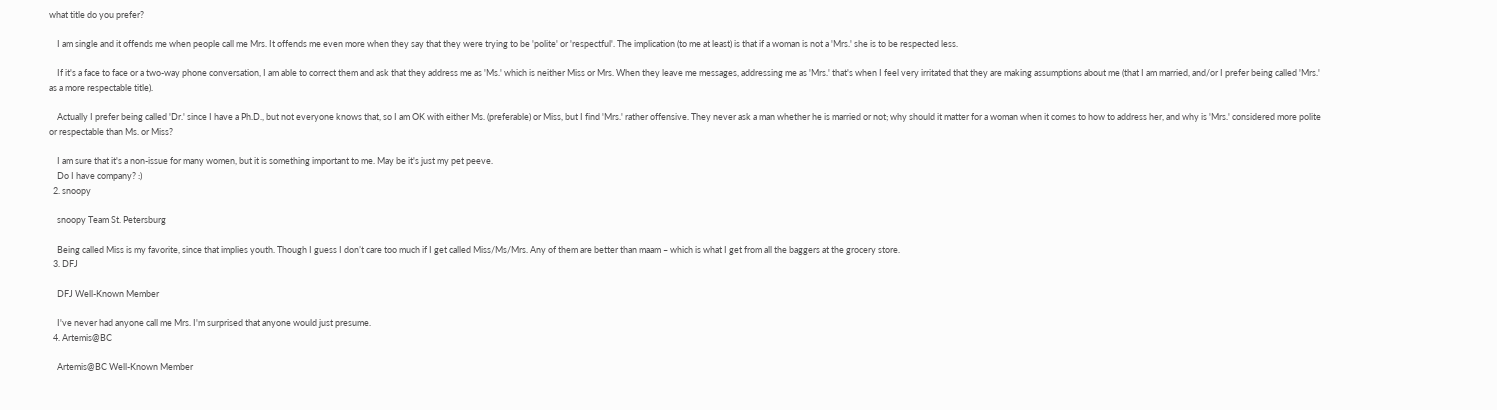what title do you prefer?

    I am single and it offends me when people call me Mrs. It offends me even more when they say that they were trying to be 'polite' or 'respectful'. The implication (to me at least) is that if a woman is not a 'Mrs.' she is to be respected less.

    If it's a face to face or a two-way phone conversation, I am able to correct them and ask that they address me as 'Ms.' which is neither Miss or Mrs. When they leave me messages, addressing me as 'Mrs.' that's when I feel very irritated that they are making assumptions about me (that I am married, and/or I prefer being called 'Mrs.' as a more respectable title).

    Actually I prefer being called 'Dr.' since I have a Ph.D., but not everyone knows that, so I am OK with either Ms. (preferable) or Miss, but I find 'Mrs.' rather offensive. They never ask a man whether he is married or not; why should it matter for a woman when it comes to how to address her, and why is 'Mrs.' considered more polite or respectable than Ms. or Miss?

    I am sure that it's a non-issue for many women, but it is something important to me. May be it's just my pet peeve.
    Do I have company? :)
  2. snoopy

    snoopy Team St. Petersburg

    Being called Miss is my favorite, since that implies youth. Though I guess I don’t care too much if I get called Miss/Ms/Mrs. Any of them are better than maam – which is what I get from all the baggers at the grocery store.
  3. DFJ

    DFJ Well-Known Member

    I've never had anyone call me Mrs. I'm surprised that anyone would just presume.
  4. Artemis@BC

    Artemis@BC Well-Known Member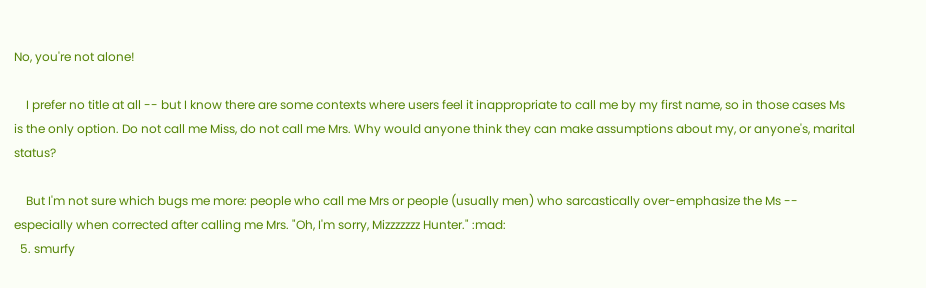No, you're not alone!

    I prefer no title at all -- but I know there are some contexts where users feel it inappropriate to call me by my first name, so in those cases Ms is the only option. Do not call me Miss, do not call me Mrs. Why would anyone think they can make assumptions about my, or anyone's, marital status?

    But I'm not sure which bugs me more: people who call me Mrs or people (usually men) who sarcastically over-emphasize the Ms -- especially when corrected after calling me Mrs. "Oh, I'm sorry, Mizzzzzzz Hunter." :mad:
  5. smurfy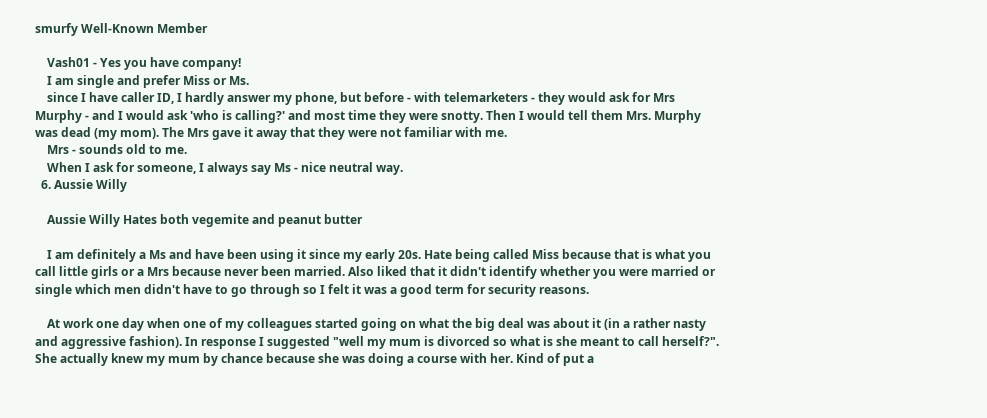smurfy Well-Known Member

    Vash01 - Yes you have company!
    I am single and prefer Miss or Ms.
    since I have caller ID, I hardly answer my phone, but before - with telemarketers - they would ask for Mrs Murphy - and I would ask 'who is calling?' and most time they were snotty. Then I would tell them Mrs. Murphy was dead (my mom). The Mrs gave it away that they were not familiar with me.
    Mrs - sounds old to me.
    When I ask for someone, I always say Ms - nice neutral way.
  6. Aussie Willy

    Aussie Willy Hates both vegemite and peanut butter

    I am definitely a Ms and have been using it since my early 20s. Hate being called Miss because that is what you call little girls or a Mrs because never been married. Also liked that it didn't identify whether you were married or single which men didn't have to go through so I felt it was a good term for security reasons.

    At work one day when one of my colleagues started going on what the big deal was about it (in a rather nasty and aggressive fashion). In response I suggested "well my mum is divorced so what is she meant to call herself?". She actually knew my mum by chance because she was doing a course with her. Kind of put a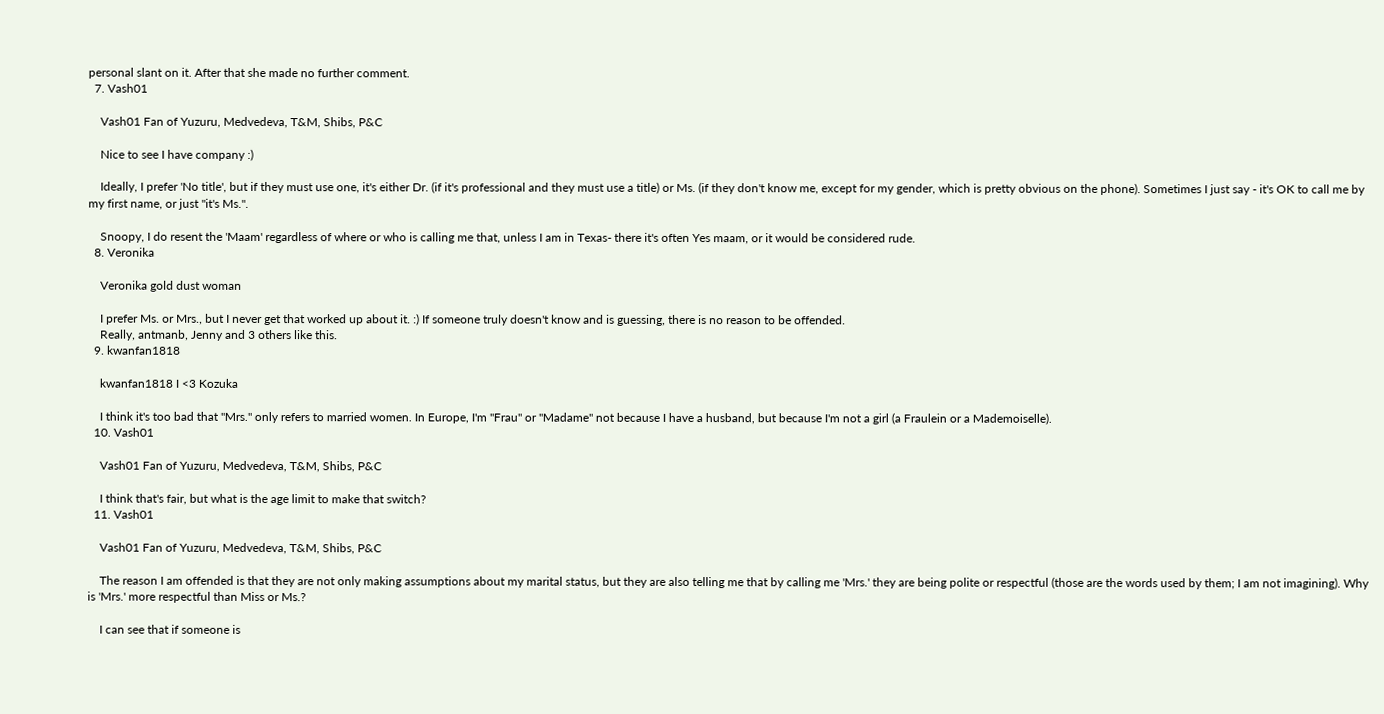personal slant on it. After that she made no further comment.
  7. Vash01

    Vash01 Fan of Yuzuru, Medvedeva, T&M, Shibs, P&C

    Nice to see I have company :)

    Ideally, I prefer 'No title', but if they must use one, it's either Dr. (if it's professional and they must use a title) or Ms. (if they don't know me, except for my gender, which is pretty obvious on the phone). Sometimes I just say - it's OK to call me by my first name, or just "it's Ms.".

    Snoopy, I do resent the 'Maam' regardless of where or who is calling me that, unless I am in Texas- there it's often Yes maam, or it would be considered rude.
  8. Veronika

    Veronika gold dust woman

    I prefer Ms. or Mrs., but I never get that worked up about it. :) If someone truly doesn't know and is guessing, there is no reason to be offended.
    Really, antmanb, Jenny and 3 others like this.
  9. kwanfan1818

    kwanfan1818 I <3 Kozuka

    I think it's too bad that "Mrs." only refers to married women. In Europe, I'm "Frau" or "Madame" not because I have a husband, but because I'm not a girl (a Fraulein or a Mademoiselle).
  10. Vash01

    Vash01 Fan of Yuzuru, Medvedeva, T&M, Shibs, P&C

    I think that's fair, but what is the age limit to make that switch?
  11. Vash01

    Vash01 Fan of Yuzuru, Medvedeva, T&M, Shibs, P&C

    The reason I am offended is that they are not only making assumptions about my marital status, but they are also telling me that by calling me 'Mrs.' they are being polite or respectful (those are the words used by them; I am not imagining). Why is 'Mrs.' more respectful than Miss or Ms.?

    I can see that if someone is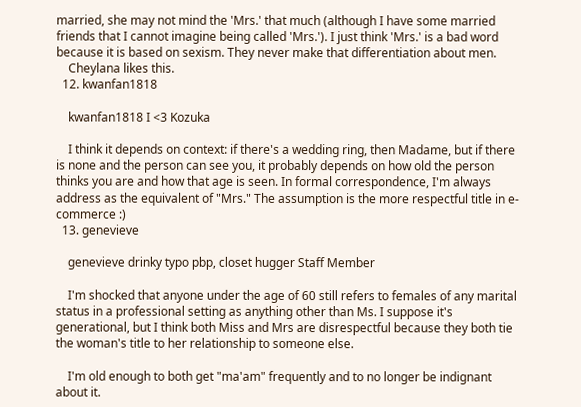married, she may not mind the 'Mrs.' that much (although I have some married friends that I cannot imagine being called 'Mrs.'). I just think 'Mrs.' is a bad word because it is based on sexism. They never make that differentiation about men.
    Cheylana likes this.
  12. kwanfan1818

    kwanfan1818 I <3 Kozuka

    I think it depends on context: if there's a wedding ring, then Madame, but if there is none and the person can see you, it probably depends on how old the person thinks you are and how that age is seen. In formal correspondence, I'm always address as the equivalent of "Mrs." The assumption is the more respectful title in e-commerce :)
  13. genevieve

    genevieve drinky typo pbp, closet hugger Staff Member

    I'm shocked that anyone under the age of 60 still refers to females of any marital status in a professional setting as anything other than Ms. I suppose it's generational, but I think both Miss and Mrs are disrespectful because they both tie the woman's title to her relationship to someone else.

    I'm old enough to both get "ma'am" frequently and to no longer be indignant about it.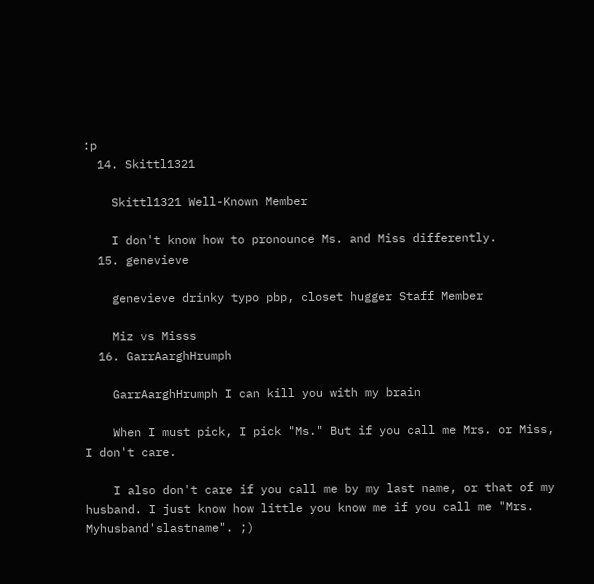:p
  14. Skittl1321

    Skittl1321 Well-Known Member

    I don't know how to pronounce Ms. and Miss differently.
  15. genevieve

    genevieve drinky typo pbp, closet hugger Staff Member

    Miz vs Misss
  16. GarrAarghHrumph

    GarrAarghHrumph I can kill you with my brain

    When I must pick, I pick "Ms." But if you call me Mrs. or Miss, I don't care.

    I also don't care if you call me by my last name, or that of my husband. I just know how little you know me if you call me "Mrs. Myhusband'slastname". ;)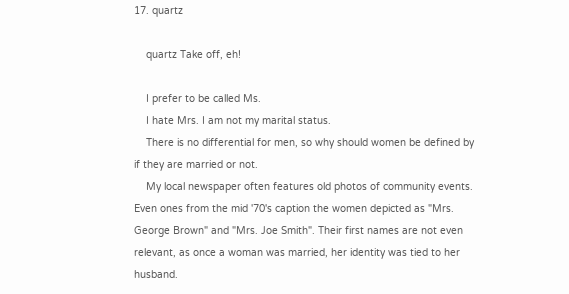17. quartz

    quartz Take off, eh!

    I prefer to be called Ms.
    I hate Mrs. I am not my marital status.
    There is no differential for men, so why should women be defined by if they are married or not.
    My local newspaper often features old photos of community events. Even ones from the mid '70's caption the women depicted as "Mrs. George Brown" and "Mrs. Joe Smith". Their first names are not even relevant, as once a woman was married, her identity was tied to her husband.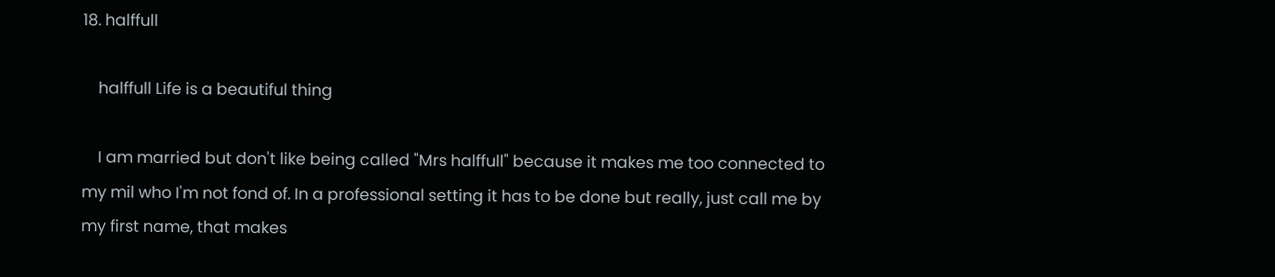18. halffull

    halffull Life is a beautiful thing

    I am married but don't like being called "Mrs halffull" because it makes me too connected to my mil who I'm not fond of. In a professional setting it has to be done but really, just call me by my first name, that makes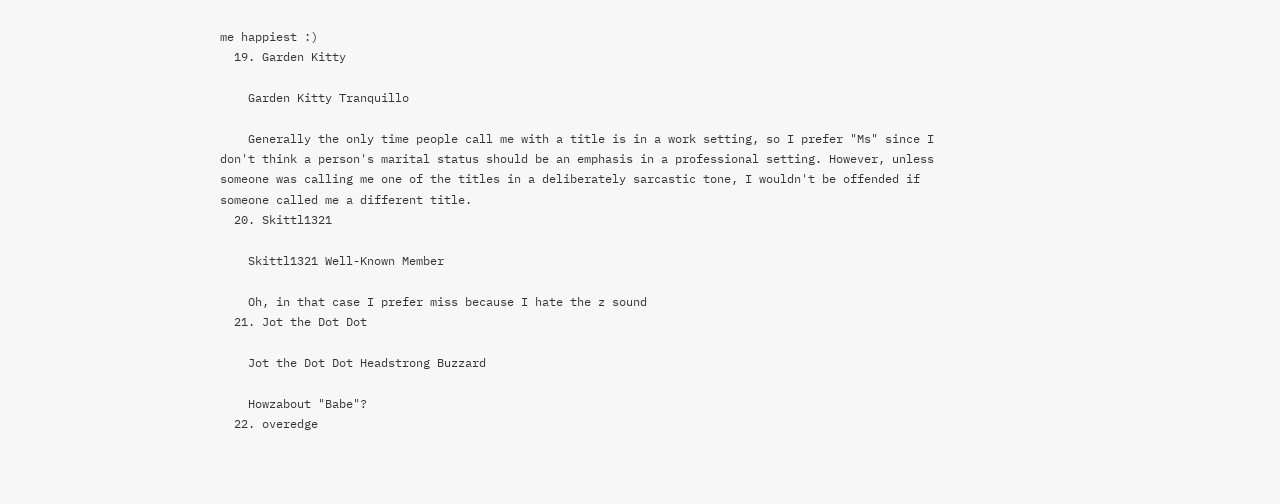me happiest :)
  19. Garden Kitty

    Garden Kitty Tranquillo

    Generally the only time people call me with a title is in a work setting, so I prefer "Ms" since I don't think a person's marital status should be an emphasis in a professional setting. However, unless someone was calling me one of the titles in a deliberately sarcastic tone, I wouldn't be offended if someone called me a different title.
  20. Skittl1321

    Skittl1321 Well-Known Member

    Oh, in that case I prefer miss because I hate the z sound
  21. Jot the Dot Dot

    Jot the Dot Dot Headstrong Buzzard

    Howzabout "Babe"?
  22. overedge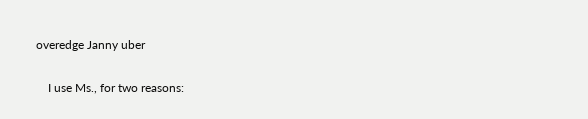overedge Janny uber

    I use Ms., for two reasons: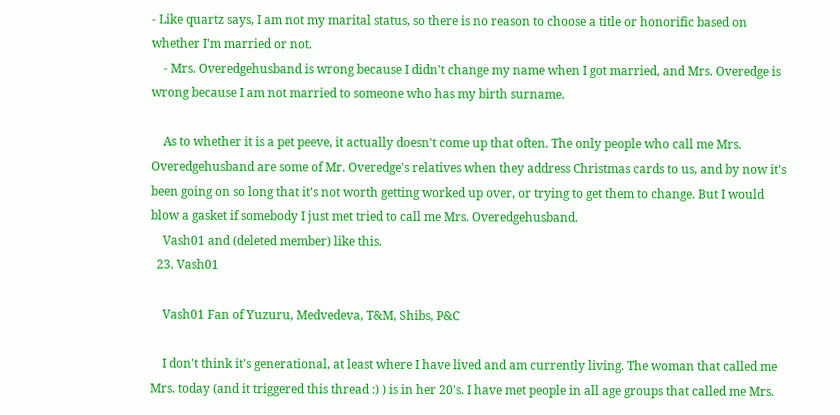- Like quartz says, I am not my marital status, so there is no reason to choose a title or honorific based on whether I'm married or not.
    - Mrs. Overedgehusband is wrong because I didn't change my name when I got married, and Mrs. Overedge is wrong because I am not married to someone who has my birth surname.

    As to whether it is a pet peeve, it actually doesn't come up that often. The only people who call me Mrs. Overedgehusband are some of Mr. Overedge's relatives when they address Christmas cards to us, and by now it's been going on so long that it's not worth getting worked up over, or trying to get them to change. But I would blow a gasket if somebody I just met tried to call me Mrs. Overedgehusband.
    Vash01 and (deleted member) like this.
  23. Vash01

    Vash01 Fan of Yuzuru, Medvedeva, T&M, Shibs, P&C

    I don't think it's generational, at least where I have lived and am currently living. The woman that called me Mrs. today (and it triggered this thread :) ) is in her 20's. I have met people in all age groups that called me Mrs.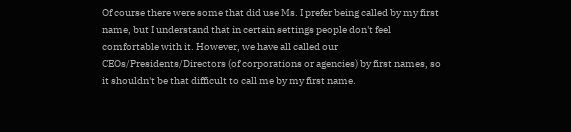Of course there were some that did use Ms. I prefer being called by my first name, but I understand that in certain settings people don't feel comfortable with it. However, we have all called our CEOs/Presidents/Directors (of corporations or agencies) by first names, so it shouldn't be that difficult to call me by my first name.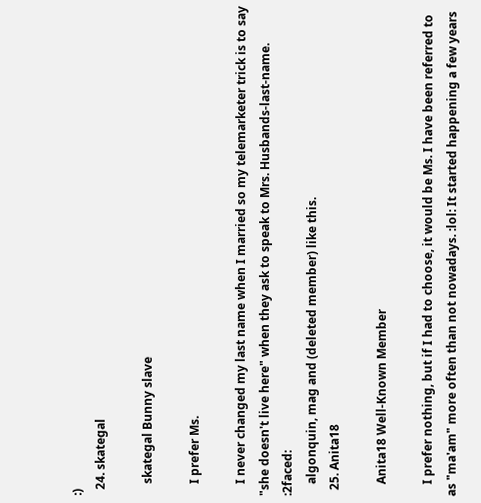:)
  24. skategal

    skategal Bunny slave

    I prefer Ms.

    I never changed my last name when I married so my telemarketer trick is to say "she doesn't live here" when they ask to speak to Mrs. Husbands-last-name. :2faced:
    algonquin, mag and (deleted member) like this.
  25. Anita18

    Anita18 Well-Known Member

    I prefer nothing, but if I had to choose, it would be Ms. I have been referred to as "ma'am" more often than not nowadays. :lol: It started happening a few years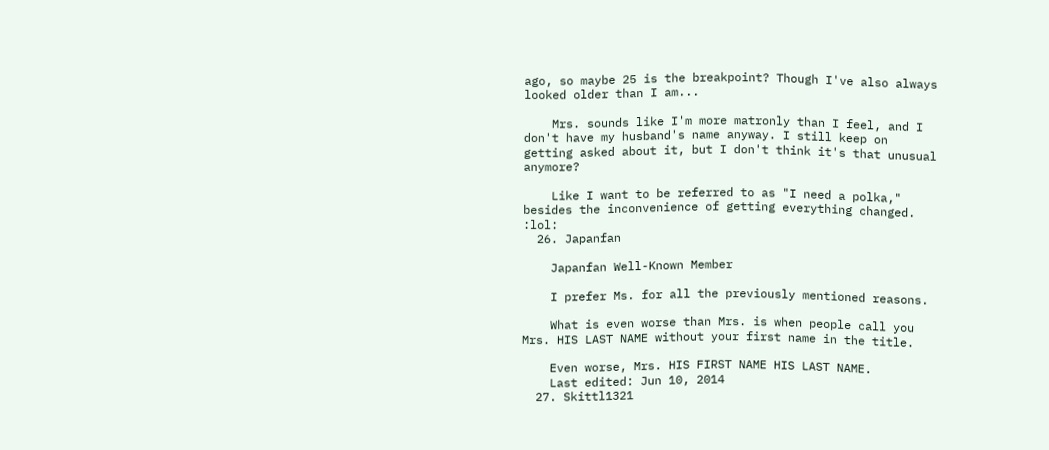ago, so maybe 25 is the breakpoint? Though I've also always looked older than I am...

    Mrs. sounds like I'm more matronly than I feel, and I don't have my husband's name anyway. I still keep on getting asked about it, but I don't think it's that unusual anymore?

    Like I want to be referred to as "I need a polka," besides the inconvenience of getting everything changed. :lol:
  26. Japanfan

    Japanfan Well-Known Member

    I prefer Ms. for all the previously mentioned reasons.

    What is even worse than Mrs. is when people call you Mrs. HIS LAST NAME without your first name in the title.

    Even worse, Mrs. HIS FIRST NAME HIS LAST NAME.
    Last edited: Jun 10, 2014
  27. Skittl1321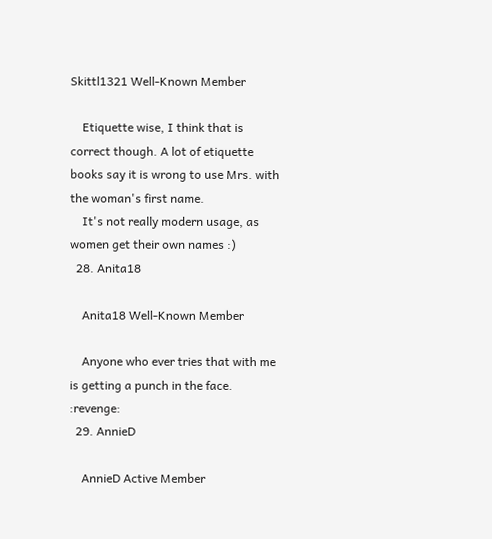Skittl1321 Well-Known Member

    Etiquette wise, I think that is correct though. A lot of etiquette books say it is wrong to use Mrs. with the woman's first name.
    It's not really modern usage, as women get their own names :)
  28. Anita18

    Anita18 Well-Known Member

    Anyone who ever tries that with me is getting a punch in the face. :revenge:
  29. AnnieD

    AnnieD Active Member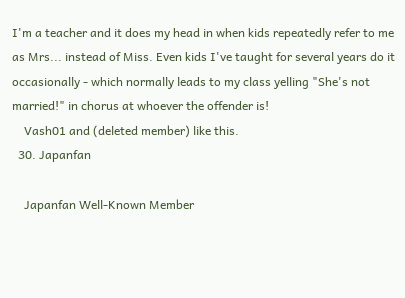I'm a teacher and it does my head in when kids repeatedly refer to me as Mrs... instead of Miss. Even kids I've taught for several years do it occasionally - which normally leads to my class yelling "She's not married!" in chorus at whoever the offender is!
    Vash01 and (deleted member) like this.
  30. Japanfan

    Japanfan Well-Known Member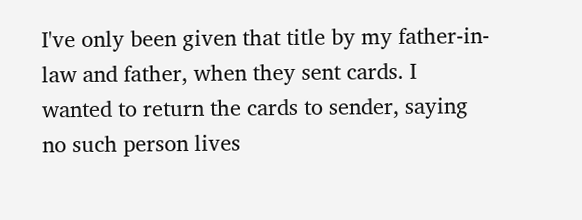I've only been given that title by my father-in-law and father, when they sent cards. I wanted to return the cards to sender, saying no such person lives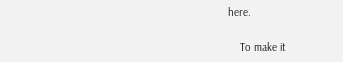here.

    To make it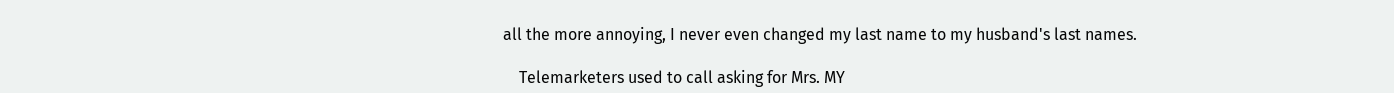all the more annoying, I never even changed my last name to my husband's last names.

    Telemarketers used to call asking for Mrs. MY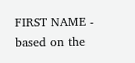FIRST NAME - based on the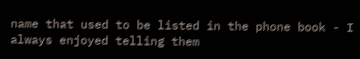name that used to be listed in the phone book - I always enjoyed telling them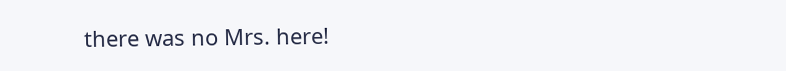there was no Mrs. here!